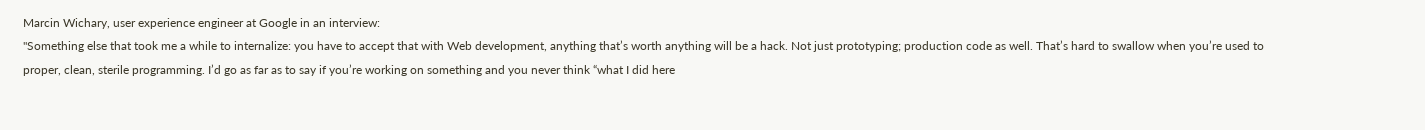Marcin Wichary, user experience engineer at Google in an interview:
"Something else that took me a while to internalize: you have to accept that with Web development, anything that’s worth anything will be a hack. Not just prototyping; production code as well. That’s hard to swallow when you’re used to proper, clean, sterile programming. I’d go as far as to say if you’re working on something and you never think “what I did here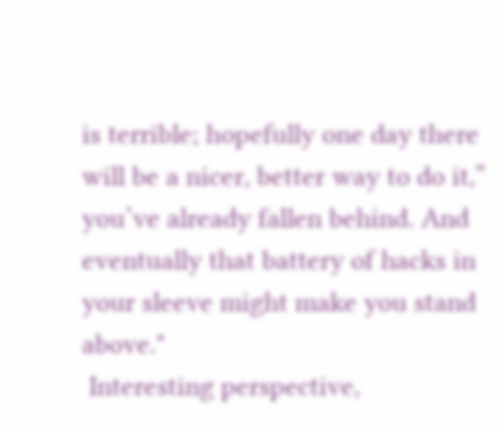is terrible; hopefully one day there will be a nicer, better way to do it,” you’ve already fallen behind. And eventually that battery of hacks in your sleeve might make you stand above."
 Interesting perspective,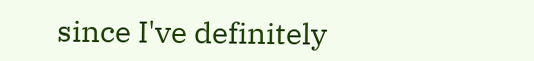since I've definitely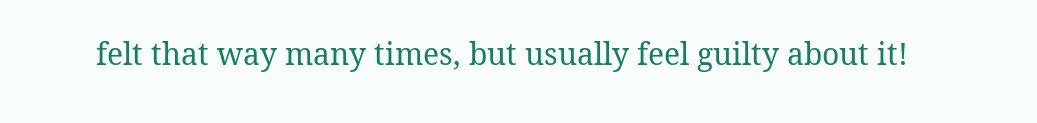felt that way many times, but usually feel guilty about it!